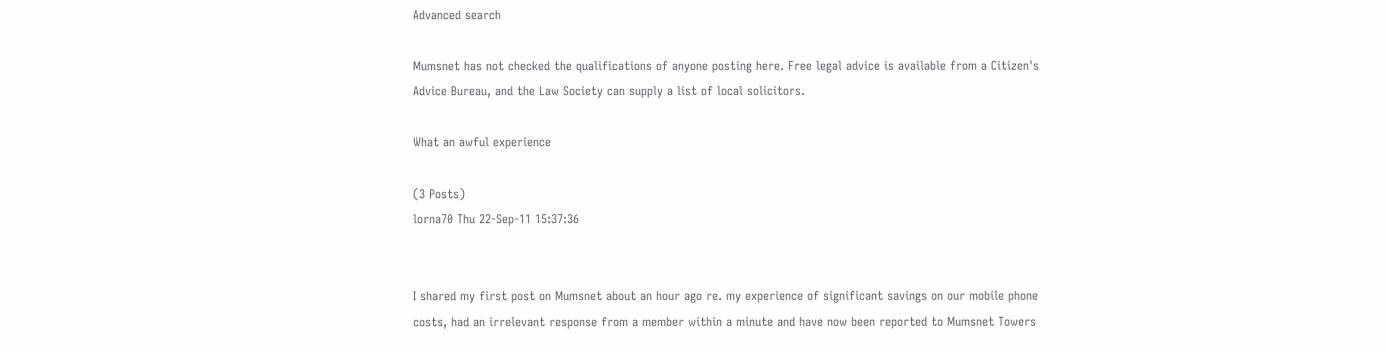Advanced search

Mumsnet has not checked the qualifications of anyone posting here. Free legal advice is available from a Citizen's Advice Bureau, and the Law Society can supply a list of local solicitors.

What an awful experience

(3 Posts)
lorna70 Thu 22-Sep-11 15:37:36


I shared my first post on Mumsnet about an hour ago re. my experience of significant savings on our mobile phone costs, had an irrelevant response from a member within a minute and have now been reported to Mumsnet Towers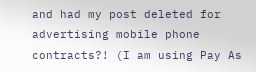and had my post deleted for advertising mobile phone contracts?! (I am using Pay As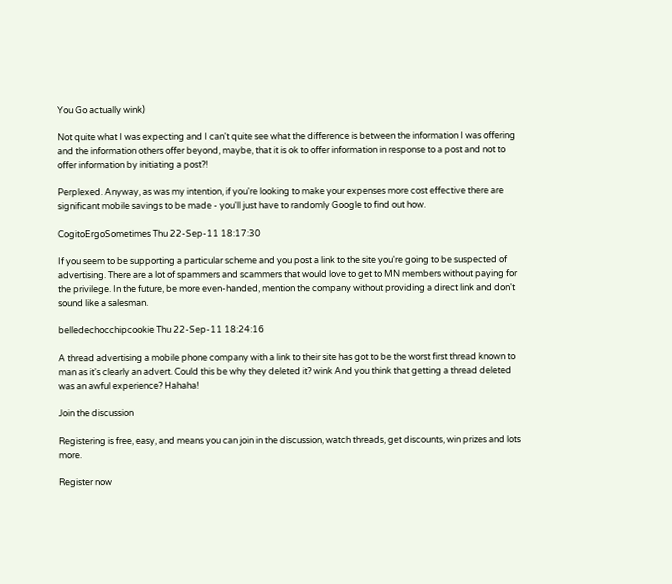You Go actually wink)

Not quite what I was expecting and I can't quite see what the difference is between the information I was offering and the information others offer beyond, maybe, that it is ok to offer information in response to a post and not to offer information by initiating a post?!

Perplexed. Anyway, as was my intention, if you're looking to make your expenses more cost effective there are significant mobile savings to be made - you'll just have to randomly Google to find out how.

CogitoErgoSometimes Thu 22-Sep-11 18:17:30

If you seem to be supporting a particular scheme and you post a link to the site you're going to be suspected of advertising. There are a lot of spammers and scammers that would love to get to MN members without paying for the privilege. In the future, be more even-handed, mention the company without providing a direct link and don't sound like a salesman.

belledechocchipcookie Thu 22-Sep-11 18:24:16

A thread advertising a mobile phone company with a link to their site has got to be the worst first thread known to man as it's clearly an advert. Could this be why they deleted it? wink And you think that getting a thread deleted was an awful experience? Hahaha!

Join the discussion

Registering is free, easy, and means you can join in the discussion, watch threads, get discounts, win prizes and lots more.

Register now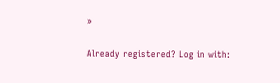»

Already registered? Log in with: